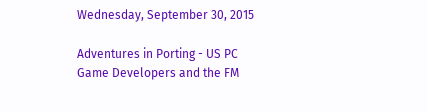Wednesday, September 30, 2015

Adventures in Porting - US PC Game Developers and the FM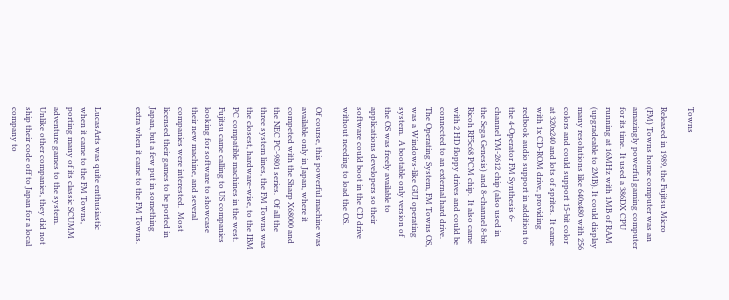Towns

Released in 1989, the Fujitsu Micro (FM) Towns home computer was an amazingly powerful gaming computer for its time.  It used a 386DX CPU running at 16MHz with 1MB of RAM (upgradeable to 2MB). It could display many resolutions like 640x480 with 256 colors and could support 15-bit color at 320x240 and lots of sprites.  It came with 1x CD-ROM drive, providing redbook audio support in addition to the 4-Operator FM Synthesis 6-channel YM-2612 chip (also used in the Sega Genesis) and 8-channel 8-bit Ricoh RF5c68 PCM chip.  It also came with 2 HD floppy drives and could be connected to an external hard drive.  The Operating System, FM Towns OS, was a Windows-like GUI operating system.  A bootable only version of the OS was freely available to applications developers so their software could boot in the CD drive without needing to load the OS.

Of course, this powerful machine was available only in Japan, where it competed with the Sharp X68000 and the NEC PC-9801 series.  Of all the three system lines, the FM Towns was the closest, hardware-wise, to the IBM PC compatible machines in the west.  Fujitsu came calling to US companies looking for software to showcase their new machine, and several companies were interested.  Most licensed their games to be ported in Japan, but a few put in something extra when it came to the FM Towns.


LucasArts was quite enthusiastic when it came to the FM Towns, porting many of its classic SCUMM adventure games to the system.  Unlike other companies, they did not ship their code off to Japan for a local company to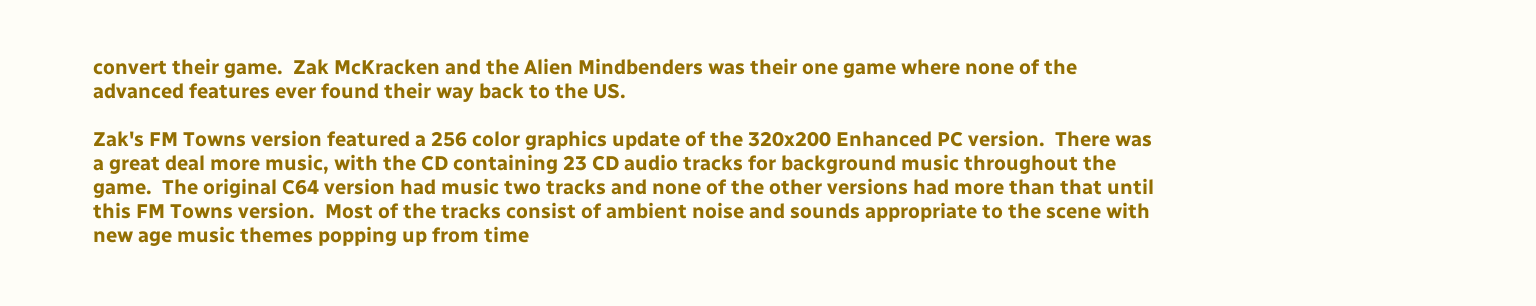convert their game.  Zak McKracken and the Alien Mindbenders was their one game where none of the advanced features ever found their way back to the US.

Zak's FM Towns version featured a 256 color graphics update of the 320x200 Enhanced PC version.  There was a great deal more music, with the CD containing 23 CD audio tracks for background music throughout the game.  The original C64 version had music two tracks and none of the other versions had more than that until this FM Towns version.  Most of the tracks consist of ambient noise and sounds appropriate to the scene with new age music themes popping up from time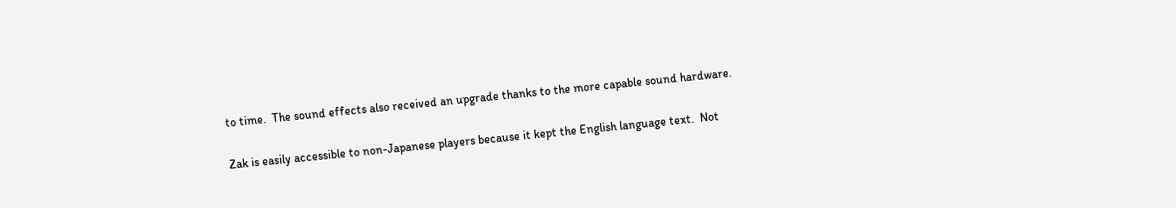to time.  The sound effects also received an upgrade thanks to the more capable sound hardware.

Zak is easily accessible to non-Japanese players because it kept the English language text.  Not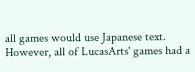all games would use Japanese text.  However, all of LucasArts' games had a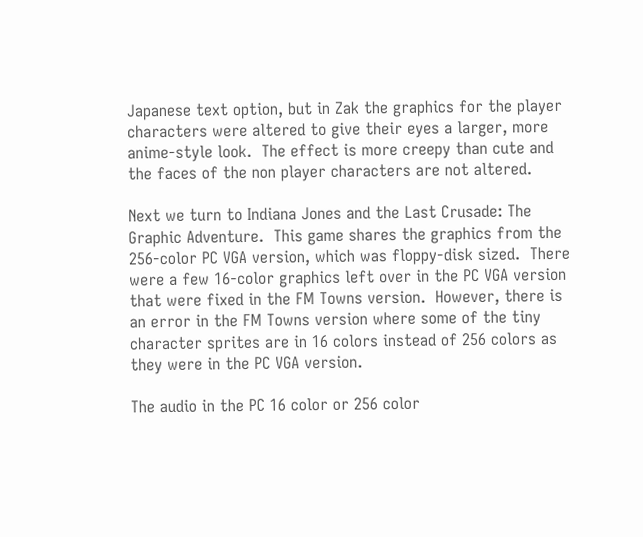Japanese text option, but in Zak the graphics for the player characters were altered to give their eyes a larger, more anime-style look.  The effect is more creepy than cute and the faces of the non player characters are not altered.

Next we turn to Indiana Jones and the Last Crusade: The Graphic Adventure.  This game shares the graphics from the 256-color PC VGA version, which was floppy-disk sized.  There were a few 16-color graphics left over in the PC VGA version that were fixed in the FM Towns version.  However, there is an error in the FM Towns version where some of the tiny character sprites are in 16 colors instead of 256 colors as they were in the PC VGA version.

The audio in the PC 16 color or 256 color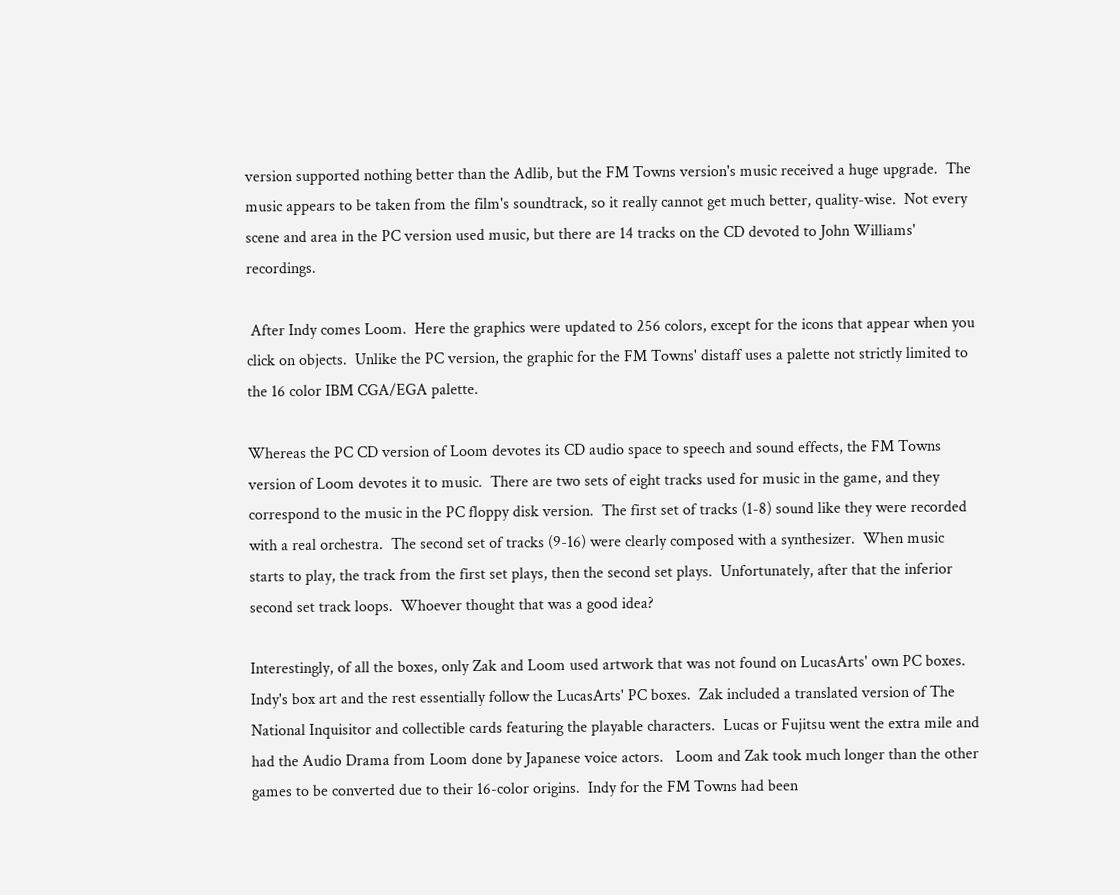version supported nothing better than the Adlib, but the FM Towns version's music received a huge upgrade.  The music appears to be taken from the film's soundtrack, so it really cannot get much better, quality-wise.  Not every scene and area in the PC version used music, but there are 14 tracks on the CD devoted to John Williams' recordings.

 After Indy comes Loom.  Here the graphics were updated to 256 colors, except for the icons that appear when you click on objects.  Unlike the PC version, the graphic for the FM Towns' distaff uses a palette not strictly limited to the 16 color IBM CGA/EGA palette.

Whereas the PC CD version of Loom devotes its CD audio space to speech and sound effects, the FM Towns version of Loom devotes it to music.  There are two sets of eight tracks used for music in the game, and they correspond to the music in the PC floppy disk version.  The first set of tracks (1-8) sound like they were recorded with a real orchestra.  The second set of tracks (9-16) were clearly composed with a synthesizer.  When music starts to play, the track from the first set plays, then the second set plays.  Unfortunately, after that the inferior second set track loops.  Whoever thought that was a good idea?

Interestingly, of all the boxes, only Zak and Loom used artwork that was not found on LucasArts' own PC boxes.  Indy's box art and the rest essentially follow the LucasArts' PC boxes.  Zak included a translated version of The National Inquisitor and collectible cards featuring the playable characters.  Lucas or Fujitsu went the extra mile and had the Audio Drama from Loom done by Japanese voice actors.   Loom and Zak took much longer than the other games to be converted due to their 16-color origins.  Indy for the FM Towns had been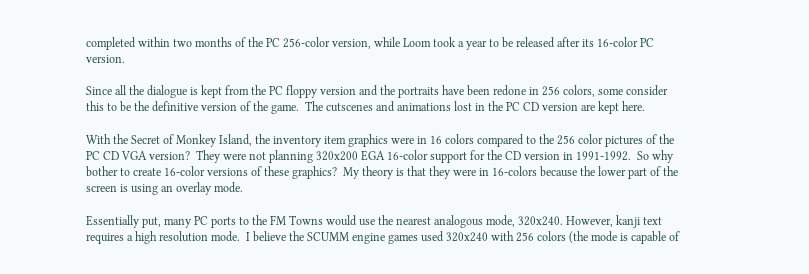completed within two months of the PC 256-color version, while Loom took a year to be released after its 16-color PC version.

Since all the dialogue is kept from the PC floppy version and the portraits have been redone in 256 colors, some consider this to be the definitive version of the game.  The cutscenes and animations lost in the PC CD version are kept here.

With the Secret of Monkey Island, the inventory item graphics were in 16 colors compared to the 256 color pictures of the PC CD VGA version?  They were not planning 320x200 EGA 16-color support for the CD version in 1991-1992.  So why bother to create 16-color versions of these graphics?  My theory is that they were in 16-colors because the lower part of the screen is using an overlay mode.

Essentially put, many PC ports to the FM Towns would use the nearest analogous mode, 320x240. However, kanji text requires a high resolution mode.  I believe the SCUMM engine games used 320x240 with 256 colors (the mode is capable of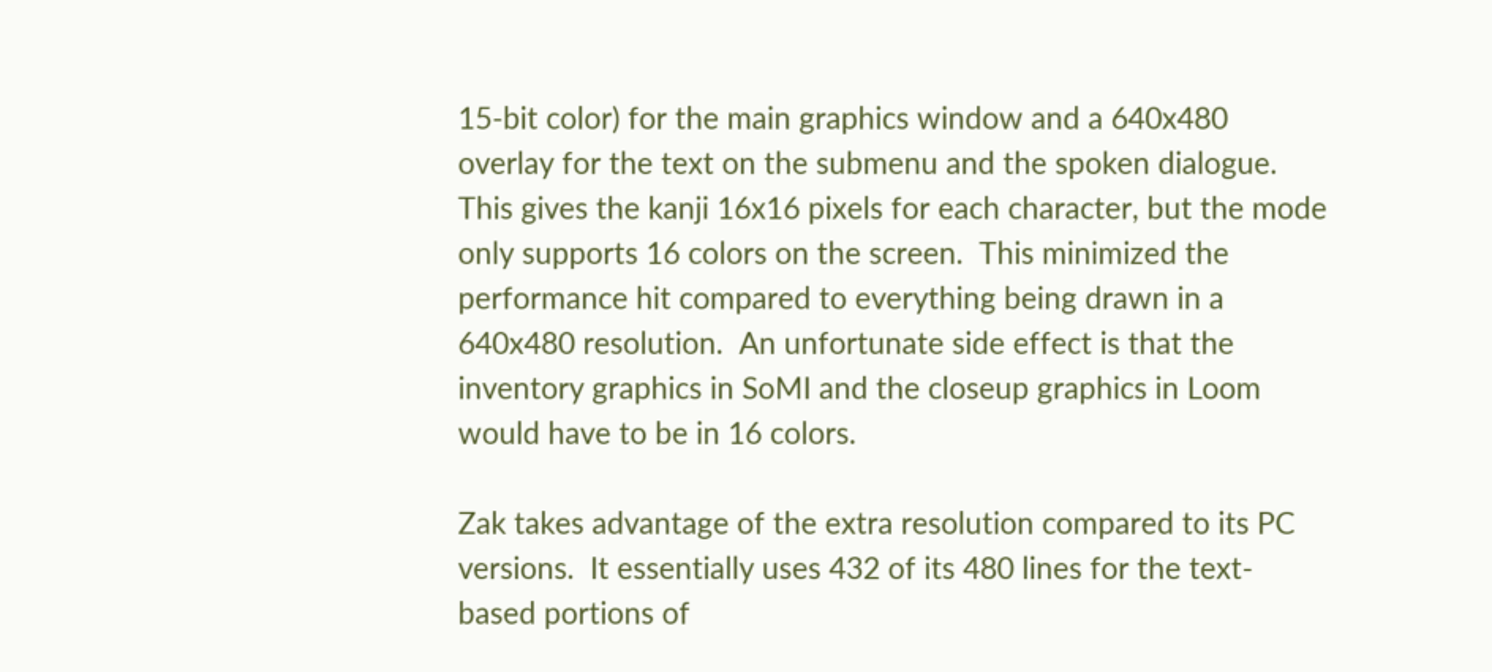15-bit color) for the main graphics window and a 640x480 overlay for the text on the submenu and the spoken dialogue. This gives the kanji 16x16 pixels for each character, but the mode only supports 16 colors on the screen.  This minimized the performance hit compared to everything being drawn in a 640x480 resolution.  An unfortunate side effect is that the inventory graphics in SoMI and the closeup graphics in Loom would have to be in 16 colors.

Zak takes advantage of the extra resolution compared to its PC versions.  It essentially uses 432 of its 480 lines for the text-based portions of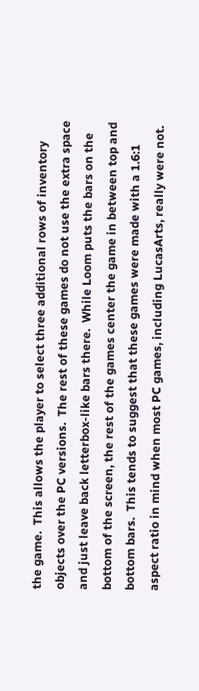the game.  This allows the player to select three additional rows of inventory objects over the PC versions.  The rest of these games do not use the extra space and just leave back letterbox-like bars there.  While Loom puts the bars on the bottom of the screen, the rest of the games center the game in between top and bottom bars.  This tends to suggest that these games were made with a 1.6:1 aspect ratio in mind when most PC games, including LucasArts, really were not.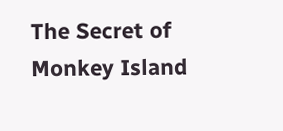The Secret of Monkey Island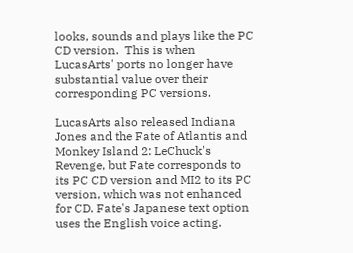looks, sounds and plays like the PC CD version.  This is when LucasArts' ports no longer have substantial value over their corresponding PC versions.

LucasArts also released Indiana Jones and the Fate of Atlantis and Monkey Island 2: LeChuck's Revenge, but Fate corresponds to its PC CD version and MI2 to its PC version, which was not enhanced for CD. Fate's Japanese text option uses the English voice acting.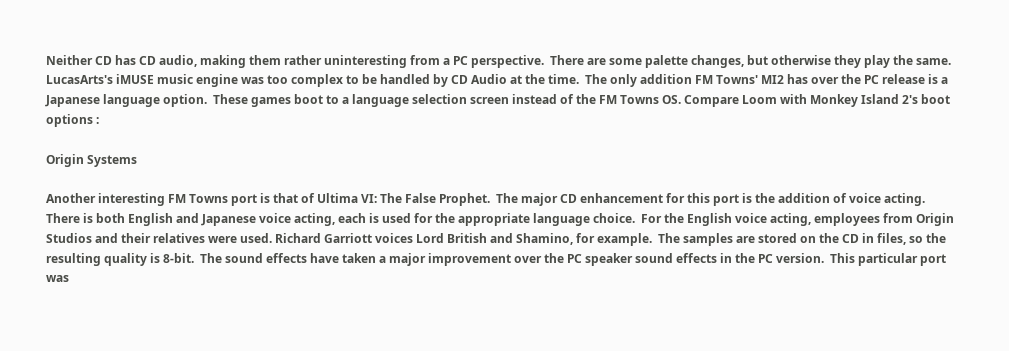Neither CD has CD audio, making them rather uninteresting from a PC perspective.  There are some palette changes, but otherwise they play the same.  LucasArts's iMUSE music engine was too complex to be handled by CD Audio at the time.  The only addition FM Towns' MI2 has over the PC release is a Japanese language option.  These games boot to a language selection screen instead of the FM Towns OS. Compare Loom with Monkey Island 2's boot options :

Origin Systems

Another interesting FM Towns port is that of Ultima VI: The False Prophet.  The major CD enhancement for this port is the addition of voice acting.  There is both English and Japanese voice acting, each is used for the appropriate language choice.  For the English voice acting, employees from Origin Studios and their relatives were used. Richard Garriott voices Lord British and Shamino, for example.  The samples are stored on the CD in files, so the resulting quality is 8-bit.  The sound effects have taken a major improvement over the PC speaker sound effects in the PC version.  This particular port was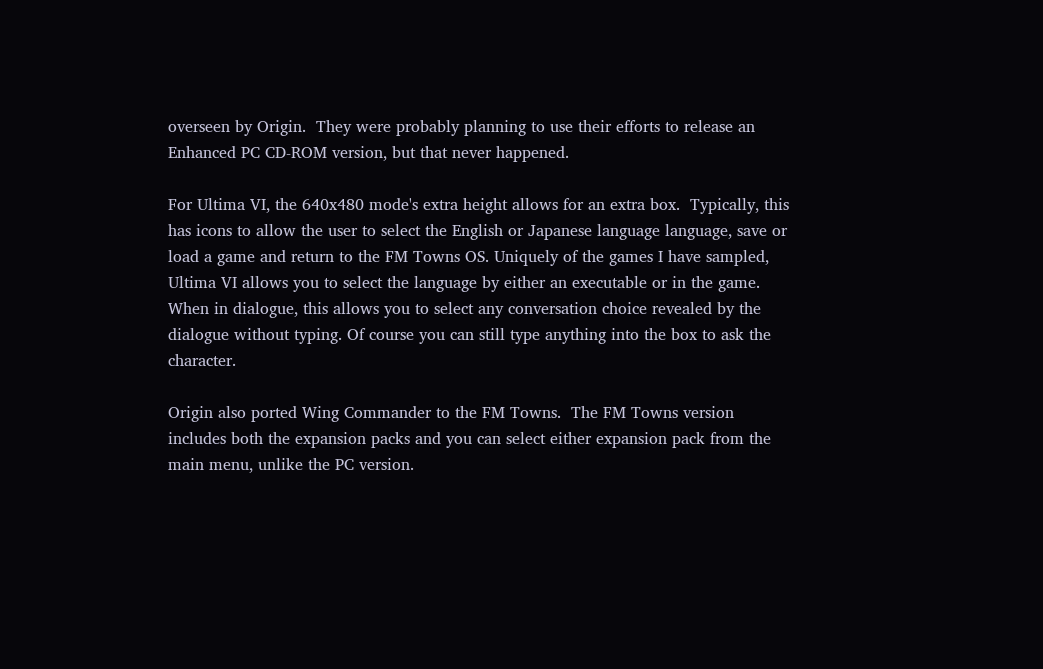overseen by Origin.  They were probably planning to use their efforts to release an Enhanced PC CD-ROM version, but that never happened.

For Ultima VI, the 640x480 mode's extra height allows for an extra box.  Typically, this has icons to allow the user to select the English or Japanese language language, save or load a game and return to the FM Towns OS. Uniquely of the games I have sampled, Ultima VI allows you to select the language by either an executable or in the game.  When in dialogue, this allows you to select any conversation choice revealed by the dialogue without typing. Of course you can still type anything into the box to ask the character.

Origin also ported Wing Commander to the FM Towns.  The FM Towns version includes both the expansion packs and you can select either expansion pack from the main menu, unlike the PC version.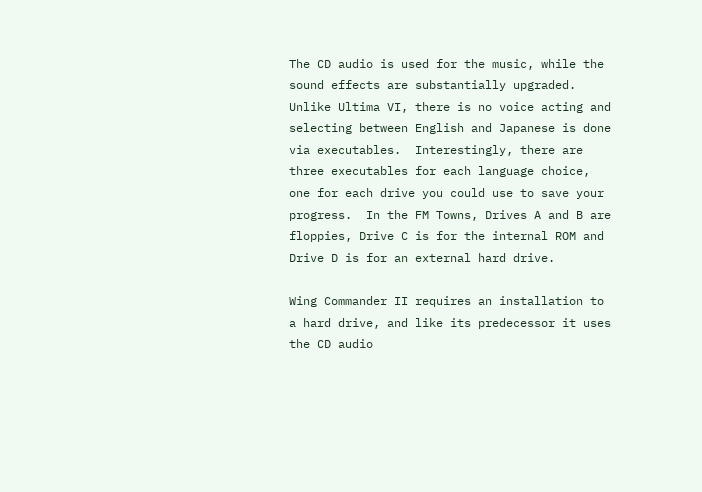The CD audio is used for the music, while the sound effects are substantially upgraded.  Unlike Ultima VI, there is no voice acting and selecting between English and Japanese is done via executables.  Interestingly, there are three executables for each language choice, one for each drive you could use to save your progress.  In the FM Towns, Drives A and B are floppies, Drive C is for the internal ROM and Drive D is for an external hard drive.

Wing Commander II requires an installation to a hard drive, and like its predecessor it uses the CD audio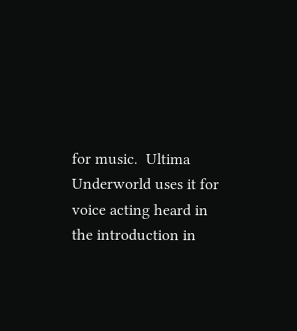for music.  Ultima Underworld uses it for voice acting heard in the introduction in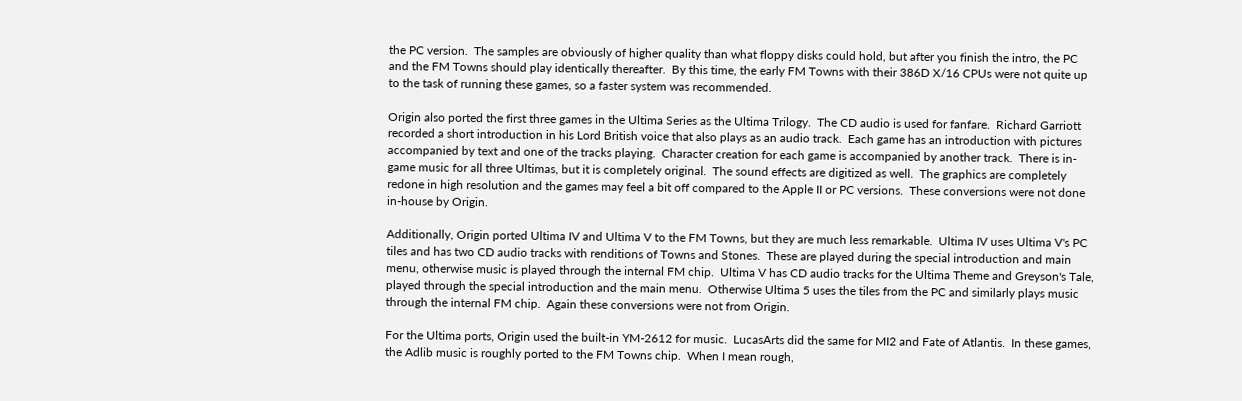the PC version.  The samples are obviously of higher quality than what floppy disks could hold, but after you finish the intro, the PC and the FM Towns should play identically thereafter.  By this time, the early FM Towns with their 386D X/16 CPUs were not quite up to the task of running these games, so a faster system was recommended.

Origin also ported the first three games in the Ultima Series as the Ultima Trilogy.  The CD audio is used for fanfare.  Richard Garriott recorded a short introduction in his Lord British voice that also plays as an audio track.  Each game has an introduction with pictures accompanied by text and one of the tracks playing.  Character creation for each game is accompanied by another track.  There is in-game music for all three Ultimas, but it is completely original.  The sound effects are digitized as well.  The graphics are completely redone in high resolution and the games may feel a bit off compared to the Apple II or PC versions.  These conversions were not done in-house by Origin.

Additionally, Origin ported Ultima IV and Ultima V to the FM Towns, but they are much less remarkable.  Ultima IV uses Ultima V's PC tiles and has two CD audio tracks with renditions of Towns and Stones.  These are played during the special introduction and main menu, otherwise music is played through the internal FM chip.  Ultima V has CD audio tracks for the Ultima Theme and Greyson's Tale, played through the special introduction and the main menu.  Otherwise Ultima 5 uses the tiles from the PC and similarly plays music through the internal FM chip.  Again these conversions were not from Origin.

For the Ultima ports, Origin used the built-in YM-2612 for music.  LucasArts did the same for MI2 and Fate of Atlantis.  In these games, the Adlib music is roughly ported to the FM Towns chip.  When I mean rough,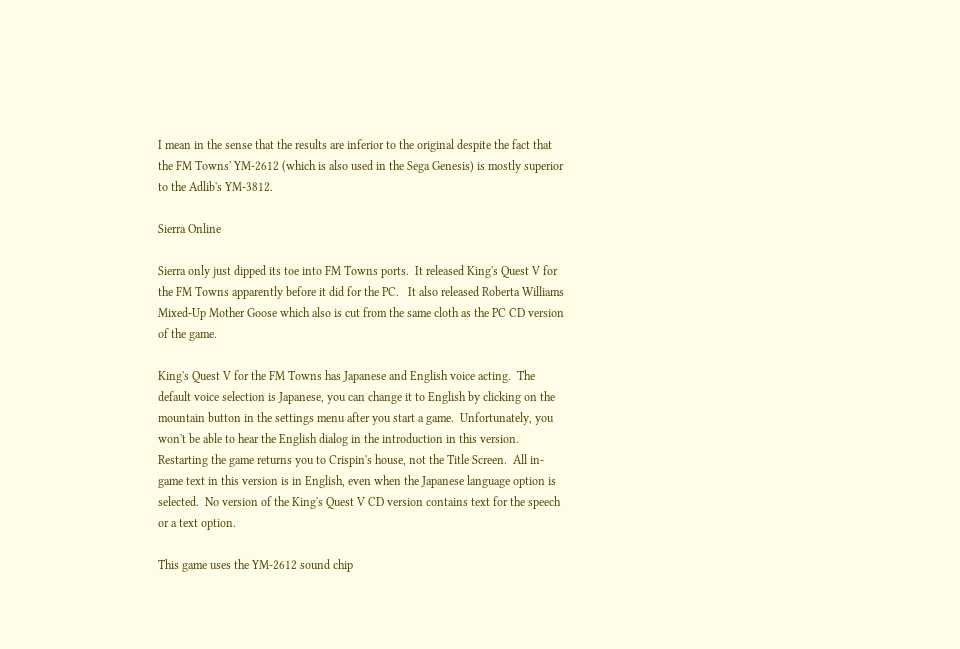I mean in the sense that the results are inferior to the original despite the fact that the FM Towns' YM-2612 (which is also used in the Sega Genesis) is mostly superior to the Adlib's YM-3812.

Sierra Online

Sierra only just dipped its toe into FM Towns ports.  It released King's Quest V for the FM Towns apparently before it did for the PC.   It also released Roberta Williams Mixed-Up Mother Goose which also is cut from the same cloth as the PC CD version of the game.

King's Quest V for the FM Towns has Japanese and English voice acting.  The default voice selection is Japanese, you can change it to English by clicking on the mountain button in the settings menu after you start a game.  Unfortunately, you won't be able to hear the English dialog in the introduction in this version.  Restarting the game returns you to Crispin's house, not the Title Screen.  All in-game text in this version is in English, even when the Japanese language option is selected.  No version of the King's Quest V CD version contains text for the speech or a text option.

This game uses the YM-2612 sound chip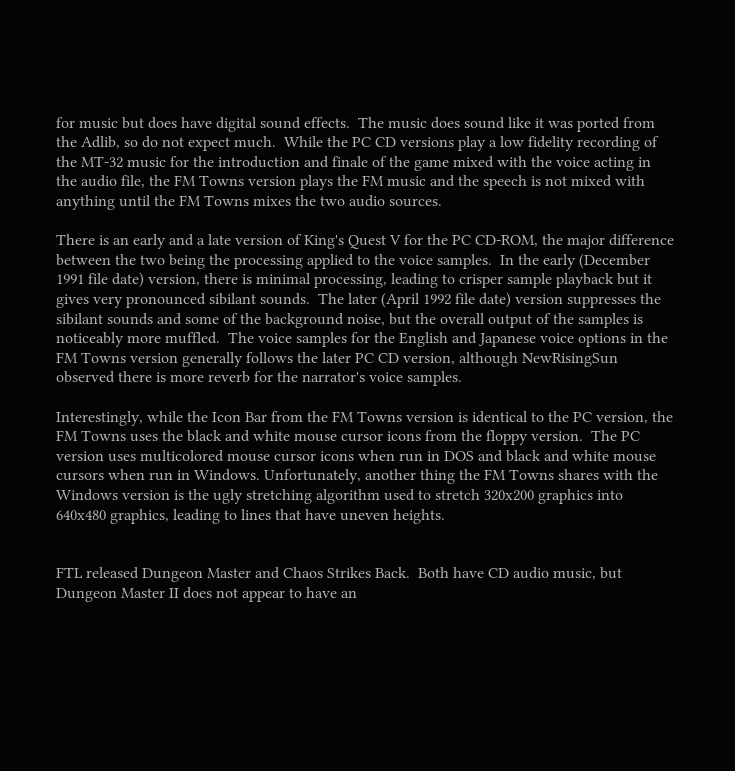for music but does have digital sound effects.  The music does sound like it was ported from the Adlib, so do not expect much.  While the PC CD versions play a low fidelity recording of the MT-32 music for the introduction and finale of the game mixed with the voice acting in the audio file, the FM Towns version plays the FM music and the speech is not mixed with anything until the FM Towns mixes the two audio sources.

There is an early and a late version of King's Quest V for the PC CD-ROM, the major difference between the two being the processing applied to the voice samples.  In the early (December 1991 file date) version, there is minimal processing, leading to crisper sample playback but it gives very pronounced sibilant sounds.  The later (April 1992 file date) version suppresses the sibilant sounds and some of the background noise, but the overall output of the samples is noticeably more muffled.  The voice samples for the English and Japanese voice options in the FM Towns version generally follows the later PC CD version, although NewRisingSun observed there is more reverb for the narrator's voice samples.

Interestingly, while the Icon Bar from the FM Towns version is identical to the PC version, the FM Towns uses the black and white mouse cursor icons from the floppy version.  The PC version uses multicolored mouse cursor icons when run in DOS and black and white mouse cursors when run in Windows. Unfortunately, another thing the FM Towns shares with the Windows version is the ugly stretching algorithm used to stretch 320x200 graphics into 640x480 graphics, leading to lines that have uneven heights.


FTL released Dungeon Master and Chaos Strikes Back.  Both have CD audio music, but Dungeon Master II does not appear to have an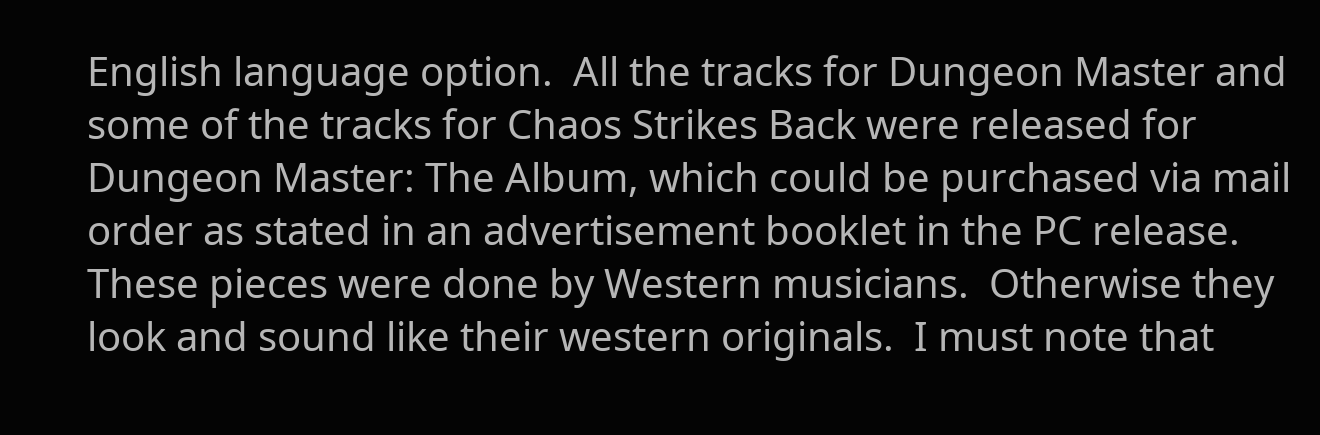English language option.  All the tracks for Dungeon Master and some of the tracks for Chaos Strikes Back were released for Dungeon Master: The Album, which could be purchased via mail order as stated in an advertisement booklet in the PC release.  These pieces were done by Western musicians.  Otherwise they look and sound like their western originals.  I must note that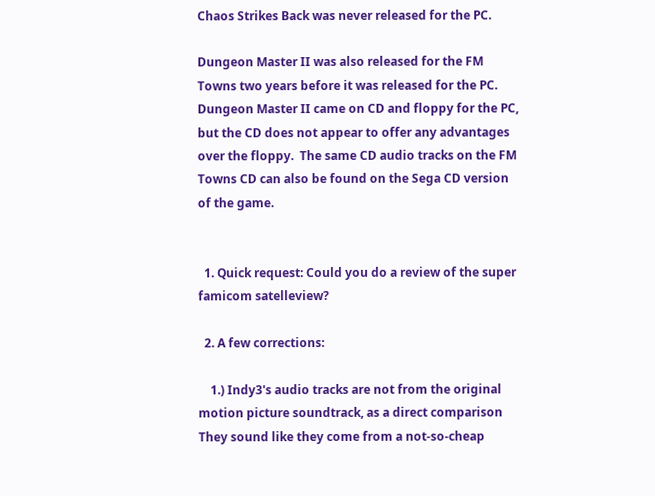Chaos Strikes Back was never released for the PC.

Dungeon Master II was also released for the FM Towns two years before it was released for the PC. Dungeon Master II came on CD and floppy for the PC, but the CD does not appear to offer any advantages over the floppy.  The same CD audio tracks on the FM Towns CD can also be found on the Sega CD version of the game.


  1. Quick request: Could you do a review of the super famicom satelleview?

  2. A few corrections:

    1.) Indy3's audio tracks are not from the original motion picture soundtrack, as a direct comparison They sound like they come from a not-so-cheap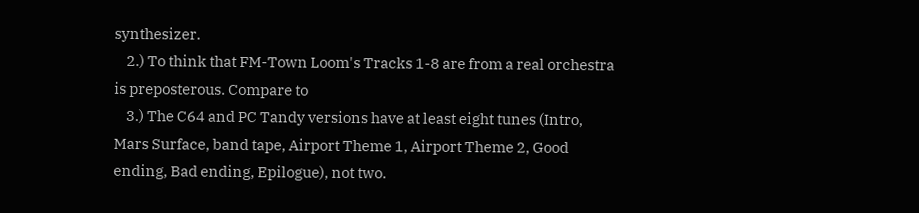synthesizer.
    2.) To think that FM-Town Loom's Tracks 1-8 are from a real orchestra is preposterous. Compare to
    3.) The C64 and PC Tandy versions have at least eight tunes (Intro, Mars Surface, band tape, Airport Theme 1, Airport Theme 2, Good ending, Bad ending, Epilogue), not two.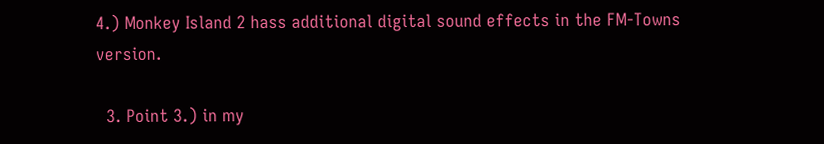4.) Monkey Island 2 hass additional digital sound effects in the FM-Towns version.

  3. Point 3.) in my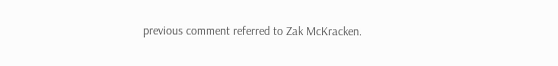previous comment referred to Zak McKracken.